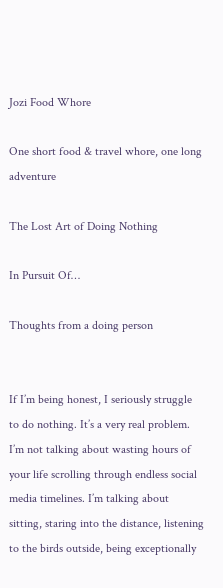Jozi Food Whore

One short food & travel whore, one long adventure

The Lost Art of Doing Nothing

In Pursuit Of…

Thoughts from a doing person


If I’m being honest, I seriously struggle to do nothing. It’s a very real problem. I’m not talking about wasting hours of your life scrolling through endless social media timelines. I’m talking about sitting, staring into the distance, listening to the birds outside, being exceptionally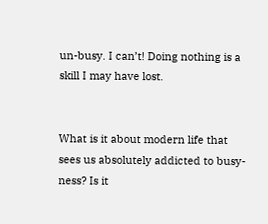un-busy. I can’t! Doing nothing is a skill I may have lost.


What is it about modern life that sees us absolutely addicted to busy-ness? Is it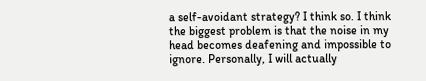a self-avoidant strategy? I think so. I think the biggest problem is that the noise in my head becomes deafening and impossible to ignore. Personally, I will actually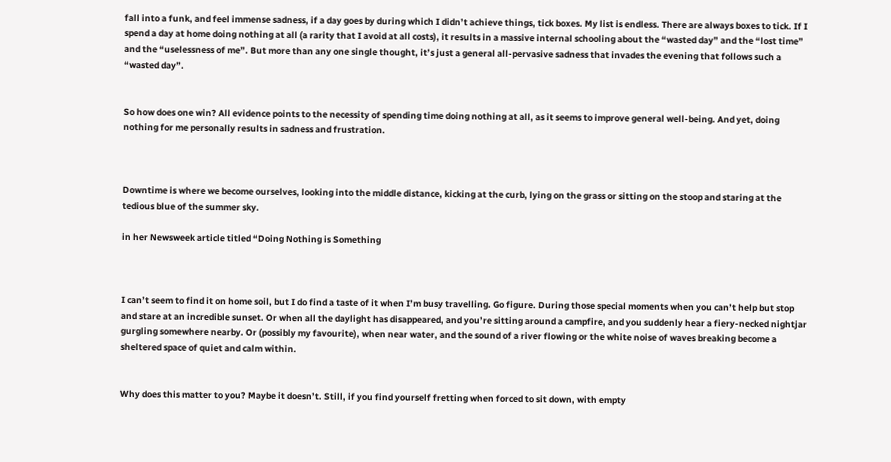fall into a funk, and feel immense sadness, if a day goes by during which I didn’t achieve things, tick boxes. My list is endless. There are always boxes to tick. If I spend a day at home doing nothing at all (a rarity that I avoid at all costs), it results in a massive internal schooling about the “wasted day” and the “lost time” and the “uselessness of me”. But more than any one single thought, it’s just a general all-pervasive sadness that invades the evening that follows such a “wasted day”.


So how does one win? All evidence points to the necessity of spending time doing nothing at all, as it seems to improve general well-being. And yet, doing nothing for me personally results in sadness and frustration.



Downtime is where we become ourselves, looking into the middle distance, kicking at the curb, lying on the grass or sitting on the stoop and staring at the tedious blue of the summer sky.

in her Newsweek article titled “Doing Nothing is Something



I can’t seem to find it on home soil, but I do find a taste of it when I’m busy travelling. Go figure. During those special moments when you can’t help but stop and stare at an incredible sunset. Or when all the daylight has disappeared, and you’re sitting around a campfire, and you suddenly hear a fiery-necked nightjar gurgling somewhere nearby. Or (possibly my favourite), when near water, and the sound of a river flowing or the white noise of waves breaking become a sheltered space of quiet and calm within.


Why does this matter to you? Maybe it doesn’t. Still, if you find yourself fretting when forced to sit down, with empty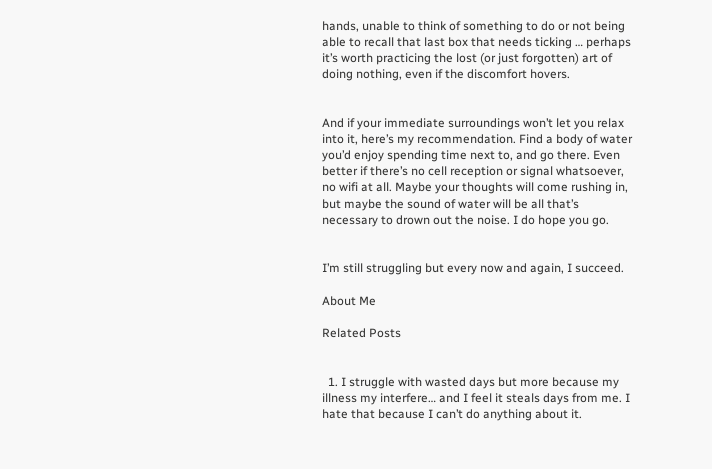hands, unable to think of something to do or not being able to recall that last box that needs ticking … perhaps it’s worth practicing the lost (or just forgotten) art of doing nothing, even if the discomfort hovers.


And if your immediate surroundings won’t let you relax into it, here’s my recommendation. Find a body of water you’d enjoy spending time next to, and go there. Even better if there’s no cell reception or signal whatsoever, no wifi at all. Maybe your thoughts will come rushing in, but maybe the sound of water will be all that’s necessary to drown out the noise. I do hope you go.


I’m still struggling but every now and again, I succeed.

About Me

Related Posts


  1. I struggle with wasted days but more because my illness my interfere… and I feel it steals days from me. I hate that because I can’t do anything about it.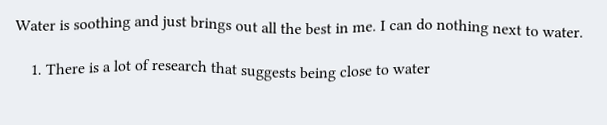Water is soothing and just brings out all the best in me. I can do nothing next to water.

    1. There is a lot of research that suggests being close to water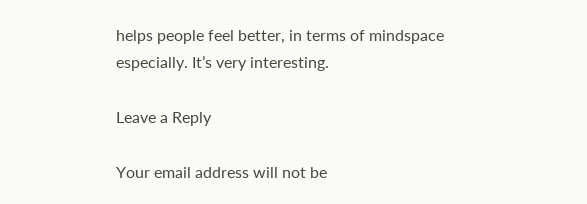helps people feel better, in terms of mindspace especially. It’s very interesting.

Leave a Reply

Your email address will not be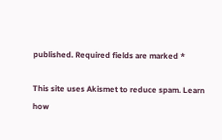published. Required fields are marked *

This site uses Akismet to reduce spam. Learn how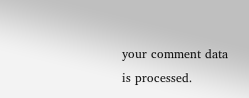your comment data is processed.